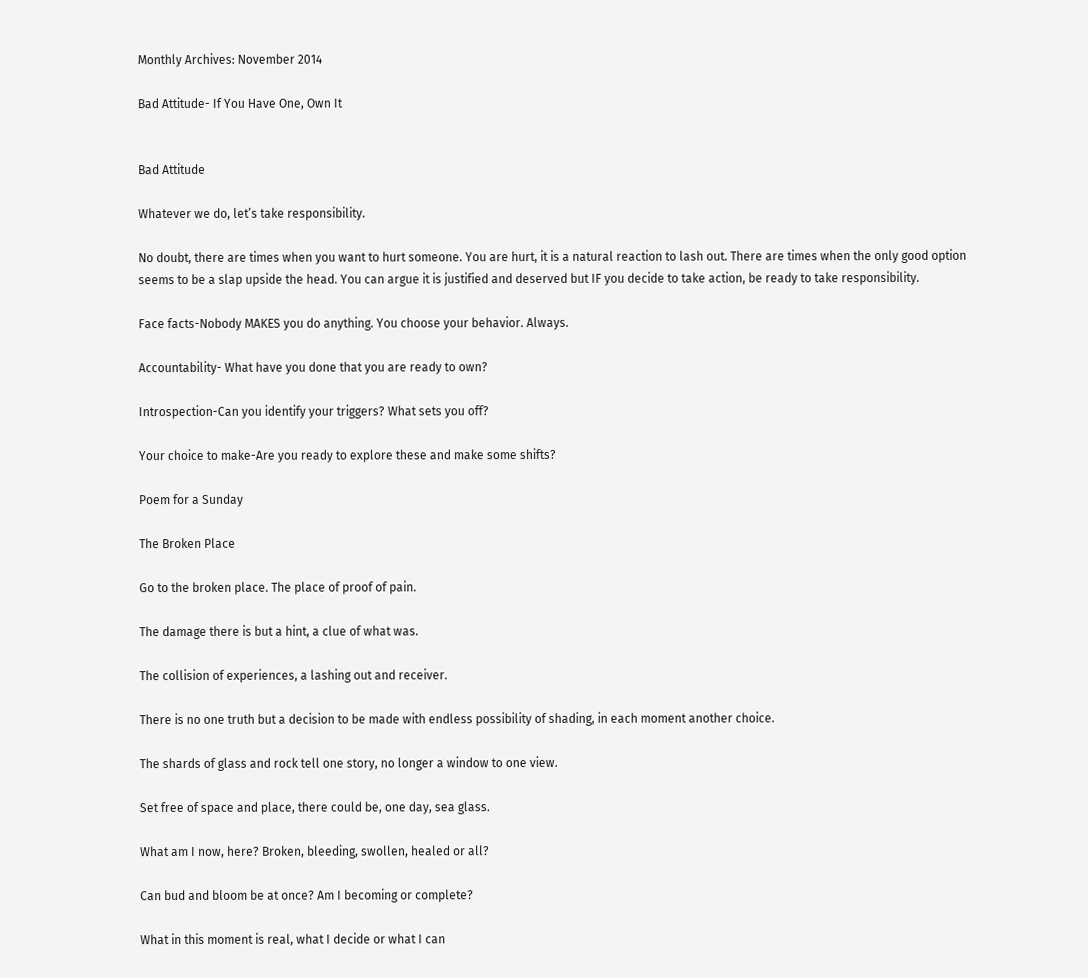Monthly Archives: November 2014

Bad Attitude- If You Have One, Own It


Bad Attitude

Whatever we do, let’s take responsibility.

No doubt, there are times when you want to hurt someone. You are hurt, it is a natural reaction to lash out. There are times when the only good option seems to be a slap upside the head. You can argue it is justified and deserved but IF you decide to take action, be ready to take responsibility.

Face facts-Nobody MAKES you do anything. You choose your behavior. Always.

Accountability- What have you done that you are ready to own?

Introspection-Can you identify your triggers? What sets you off?

Your choice to make-Are you ready to explore these and make some shifts?

Poem for a Sunday

The Broken Place

Go to the broken place. The place of proof of pain.

The damage there is but a hint, a clue of what was.

The collision of experiences, a lashing out and receiver.

There is no one truth but a decision to be made with endless possibility of shading, in each moment another choice.

The shards of glass and rock tell one story, no longer a window to one view.

Set free of space and place, there could be, one day, sea glass.

What am I now, here? Broken, bleeding, swollen, healed or all?

Can bud and bloom be at once? Am I becoming or complete?

What in this moment is real, what I decide or what I can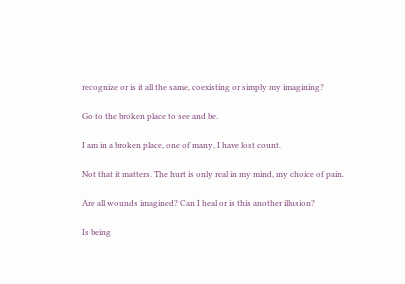recognize or is it all the same, coexisting or simply my imagining?

Go to the broken place to see and be.

I am in a broken place, one of many, I have lost count.

Not that it matters. The hurt is only real in my mind, my choice of pain.

Are all wounds imagined? Can I heal or is this another illusion?

Is being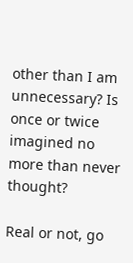other than I am unnecessary? Is once or twice imagined no more than never thought?

Real or not, go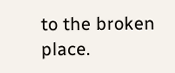to the broken place.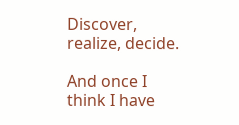Discover, realize, decide.

And once I think I have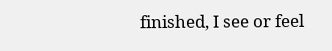finished, I see or feel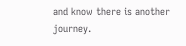and know there is another journey.